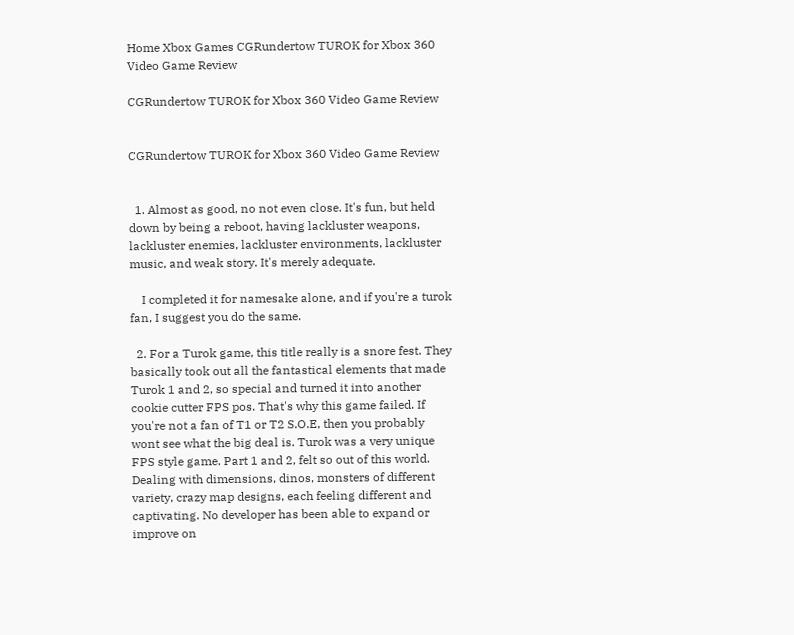Home Xbox Games CGRundertow TUROK for Xbox 360 Video Game Review

CGRundertow TUROK for Xbox 360 Video Game Review


CGRundertow TUROK for Xbox 360 Video Game Review


  1. Almost as good, no not even close. It's fun, but held down by being a reboot, having lackluster weapons, lackluster enemies, lackluster environments, lackluster music, and weak story. It's merely adequate.

    I completed it for namesake alone, and if you're a turok fan, I suggest you do the same.

  2. For a Turok game, this title really is a snore fest. They basically took out all the fantastical elements that made Turok 1 and 2, so special and turned it into another cookie cutter FPS pos. That's why this game failed. If you're not a fan of T1 or T2 S.O.E, then you probably wont see what the big deal is. Turok was a very unique FPS style game. Part 1 and 2, felt so out of this world. Dealing with dimensions, dinos, monsters of different variety, crazy map designs, each feeling different and captivating. No developer has been able to expand or improve on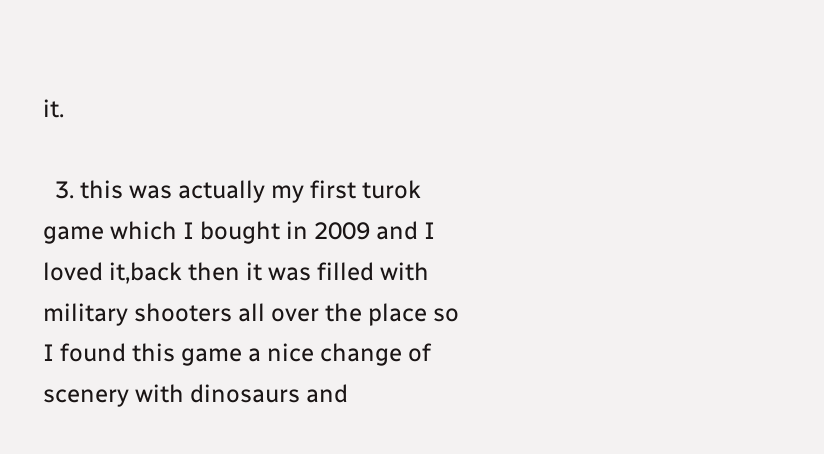it.

  3. this was actually my first turok game which I bought in 2009 and I loved it,back then it was filled with military shooters all over the place so I found this game a nice change of scenery with dinosaurs and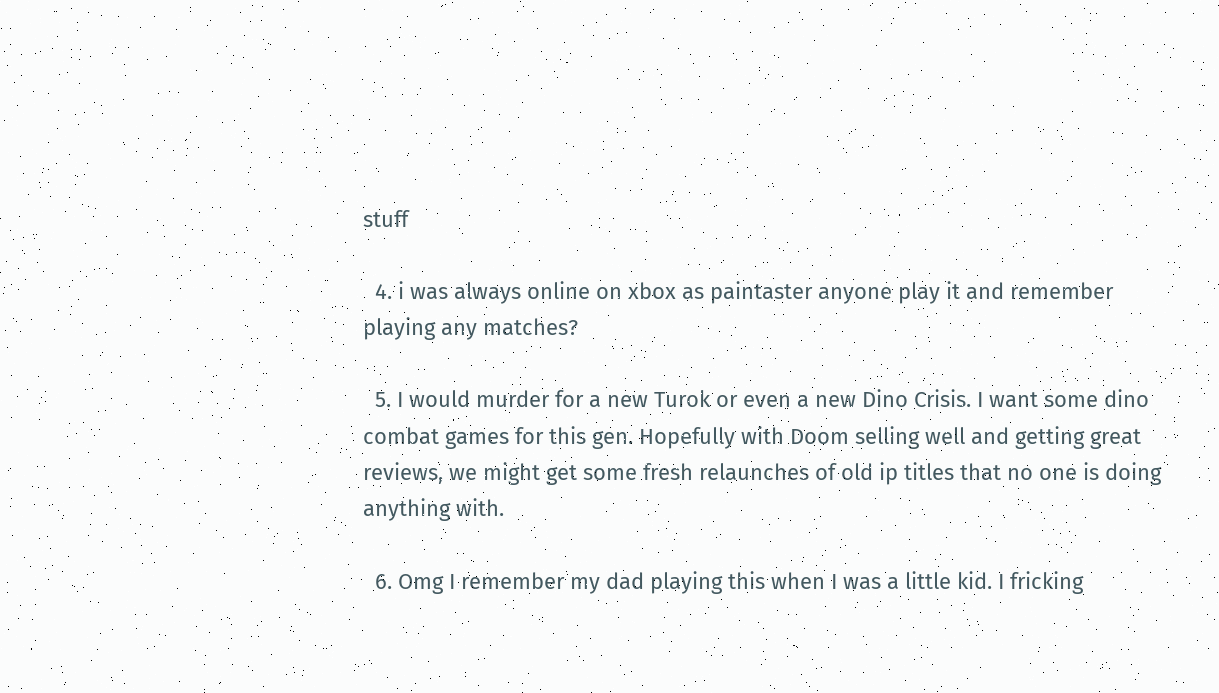stuff

  4. i was always online on xbox as paintaster anyone play it and remember playing any matches?

  5. I would murder for a new Turok or even a new Dino Crisis. I want some dino combat games for this gen. Hopefully with Doom selling well and getting great reviews, we might get some fresh relaunches of old ip titles that no one is doing anything with.

  6. Omg I remember my dad playing this when I was a little kid. I fricking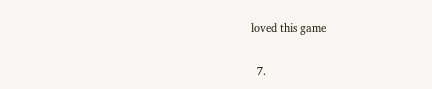loved this game

  7.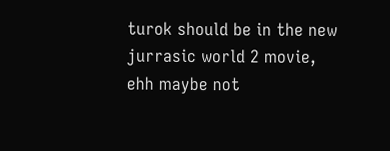turok should be in the new jurrasic world 2 movie, ehh maybe not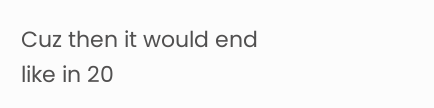Cuz then it would end like in 20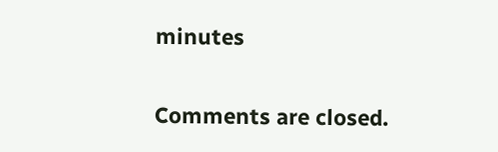minutes

Comments are closed.